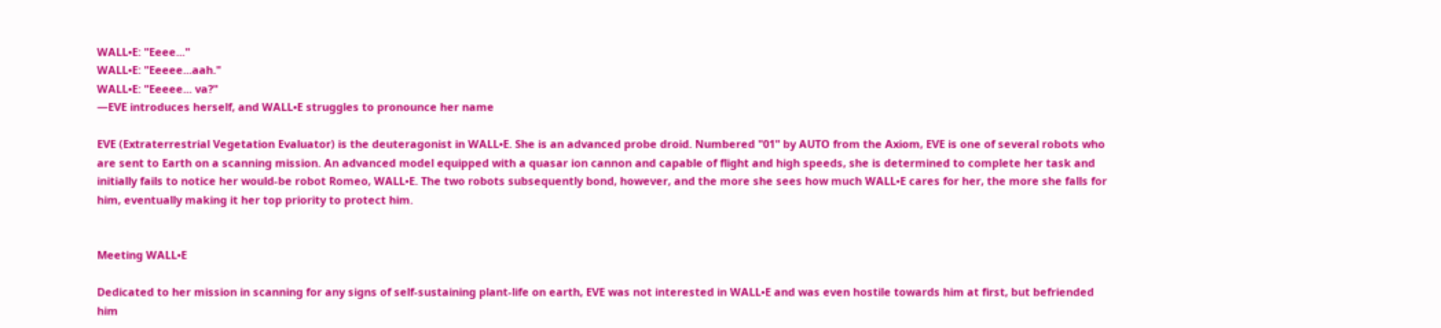WALL•E: "Eeee..."
WALL•E: "Eeeee...aah."
WALL•E: "Eeeee... va?"
—EVE introduces herself, and WALL•E struggles to pronounce her name

EVE (Extraterrestrial Vegetation Evaluator) is the deuteragonist in WALL•E. She is an advanced probe droid. Numbered "01" by AUTO from the Axiom, EVE is one of several robots who are sent to Earth on a scanning mission. An advanced model equipped with a quasar ion cannon and capable of flight and high speeds, she is determined to complete her task and initially fails to notice her would-be robot Romeo, WALL•E. The two robots subsequently bond, however, and the more she sees how much WALL•E cares for her, the more she falls for him, eventually making it her top priority to protect him.


Meeting WALL•E

Dedicated to her mission in scanning for any signs of self-sustaining plant-life on earth, EVE was not interested in WALL•E and was even hostile towards him at first, but befriended him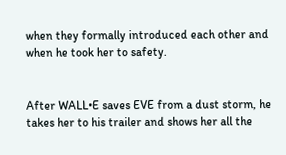when they formally introduced each other and when he took her to safety.


After WALL•E saves EVE from a dust storm, he takes her to his trailer and shows her all the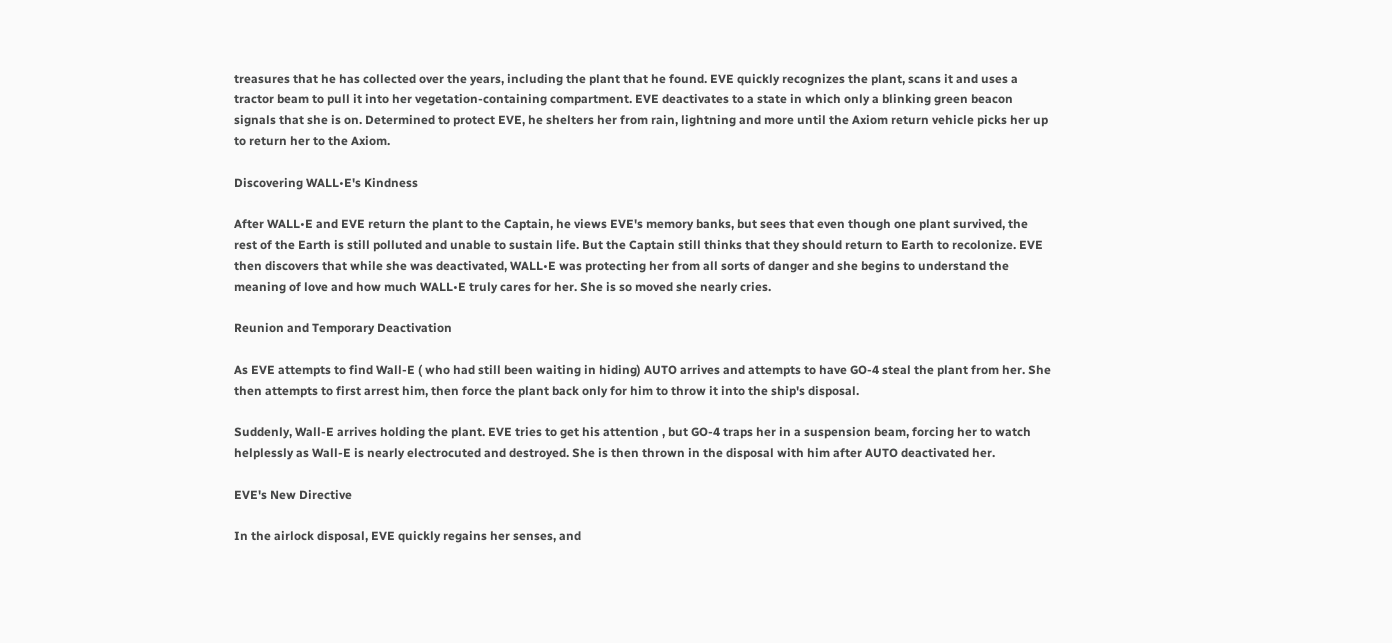treasures that he has collected over the years, including the plant that he found. EVE quickly recognizes the plant, scans it and uses a tractor beam to pull it into her vegetation-containing compartment. EVE deactivates to a state in which only a blinking green beacon signals that she is on. Determined to protect EVE, he shelters her from rain, lightning and more until the Axiom return vehicle picks her up to return her to the Axiom.

Discovering WALL•E's Kindness

After WALL•E and EVE return the plant to the Captain, he views EVE's memory banks, but sees that even though one plant survived, the rest of the Earth is still polluted and unable to sustain life. But the Captain still thinks that they should return to Earth to recolonize. EVE then discovers that while she was deactivated, WALL•E was protecting her from all sorts of danger and she begins to understand the meaning of love and how much WALL•E truly cares for her. She is so moved she nearly cries.

Reunion and Temporary Deactivation

As EVE attempts to find Wall-E ( who had still been waiting in hiding) AUTO arrives and attempts to have GO-4 steal the plant from her. She then attempts to first arrest him, then force the plant back only for him to throw it into the ship's disposal.

Suddenly, Wall-E arrives holding the plant. EVE tries to get his attention , but GO-4 traps her in a suspension beam, forcing her to watch helplessly as Wall-E is nearly electrocuted and destroyed. She is then thrown in the disposal with him after AUTO deactivated her.

EVE's New Directive

In the airlock disposal, EVE quickly regains her senses, and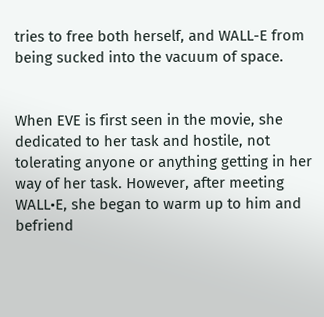tries to free both herself, and WALL-E from being sucked into the vacuum of space.


When EVE is first seen in the movie, she dedicated to her task and hostile, not tolerating anyone or anything getting in her way of her task. However, after meeting WALL•E, she began to warm up to him and befriend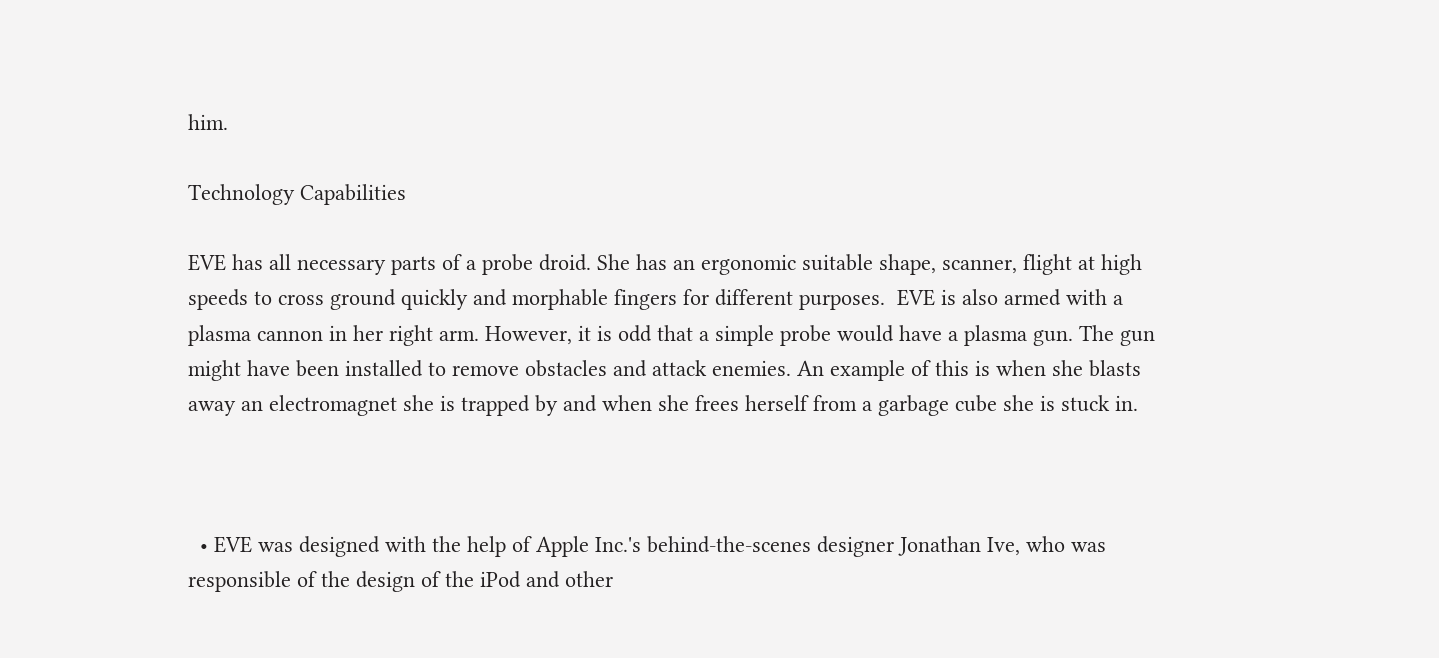him.

Technology Capabilities

EVE has all necessary parts of a probe droid. She has an ergonomic suitable shape, scanner, flight at high speeds to cross ground quickly and morphable fingers for different purposes.  EVE is also armed with a plasma cannon in her right arm. However, it is odd that a simple probe would have a plasma gun. The gun might have been installed to remove obstacles and attack enemies. An example of this is when she blasts away an electromagnet she is trapped by and when she frees herself from a garbage cube she is stuck in.



  • EVE was designed with the help of Apple Inc.'s behind-the-scenes designer Jonathan Ive, who was responsible of the design of the iPod and other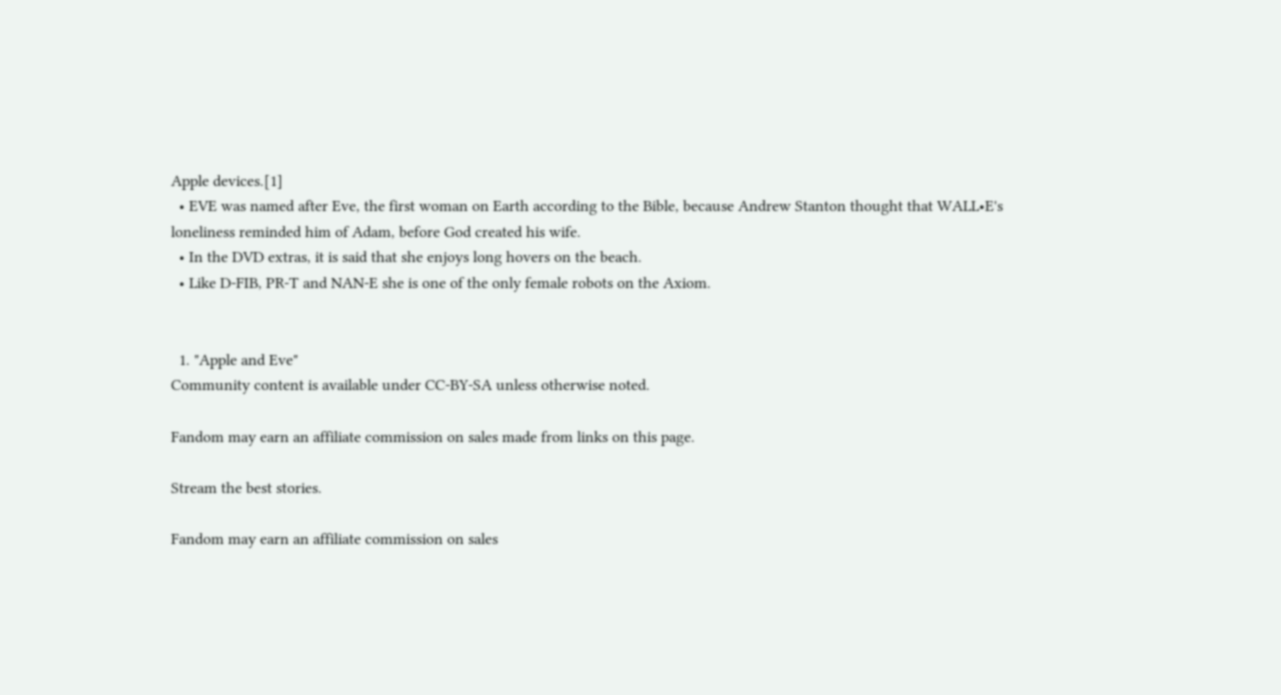Apple devices.[1]
  • EVE was named after Eve, the first woman on Earth according to the Bible, because Andrew Stanton thought that WALL•E's loneliness reminded him of Adam, before God created his wife.
  • In the DVD extras, it is said that she enjoys long hovers on the beach.
  • Like D-FIB, PR-T and NAN-E she is one of the only female robots on the Axiom.


  1. "Apple and Eve"
Community content is available under CC-BY-SA unless otherwise noted.

Fandom may earn an affiliate commission on sales made from links on this page.

Stream the best stories.

Fandom may earn an affiliate commission on sales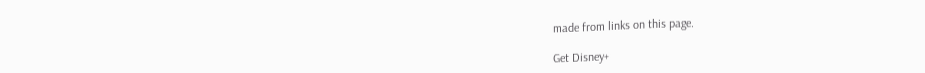made from links on this page.

Get Disney+